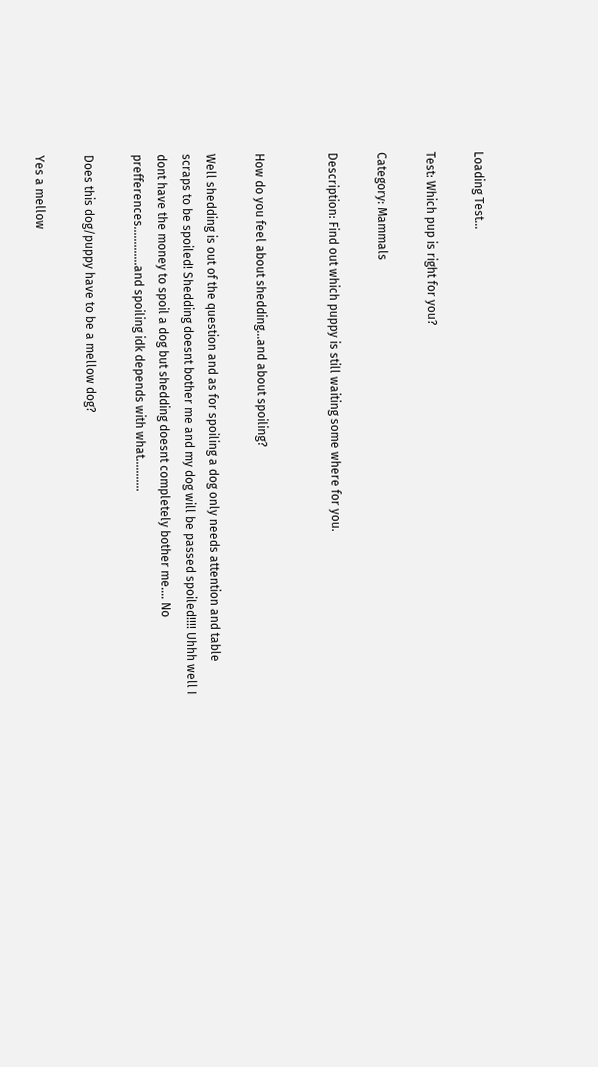Loading Test...

Test: Which pup is right for you?

Category: Mammals

Description: Find out which puppy is still waiting some where for you.


How do you feel about shedding...and about spoiling?

Well shedding is out of the question and as for spoiling a dog only needs attention and table scraps to be spoiled! Shedding doesnt bother me and my dog will be passed spoiled!!!! Uhhh well I dont have the money to spoil a dog but shedding doesnt completely bother me.... No prefferences.............and spoiling idk depends with what...........

Does this dog/puppy have to be a mellow dog?

Yes a mellow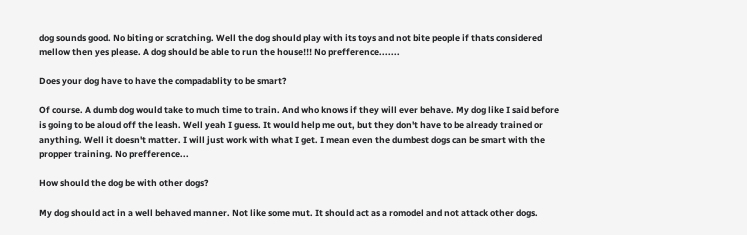dog sounds good. No biting or scratching. Well the dog should play with its toys and not bite people if thats considered mellow then yes please. A dog should be able to run the house!!! No prefference.......

Does your dog have to have the compadablity to be smart?

Of course. A dumb dog would take to much time to train. And who knows if they will ever behave. My dog like I said before is going to be aloud off the leash. Well yeah I guess. It would help me out, but they don't have to be already trained or anything. Well it doesn't matter. I will just work with what I get. I mean even the dumbest dogs can be smart with the propper training. No prefference...

How should the dog be with other dogs?

My dog should act in a well behaved manner. Not like some mut. It should act as a romodel and not attack other dogs.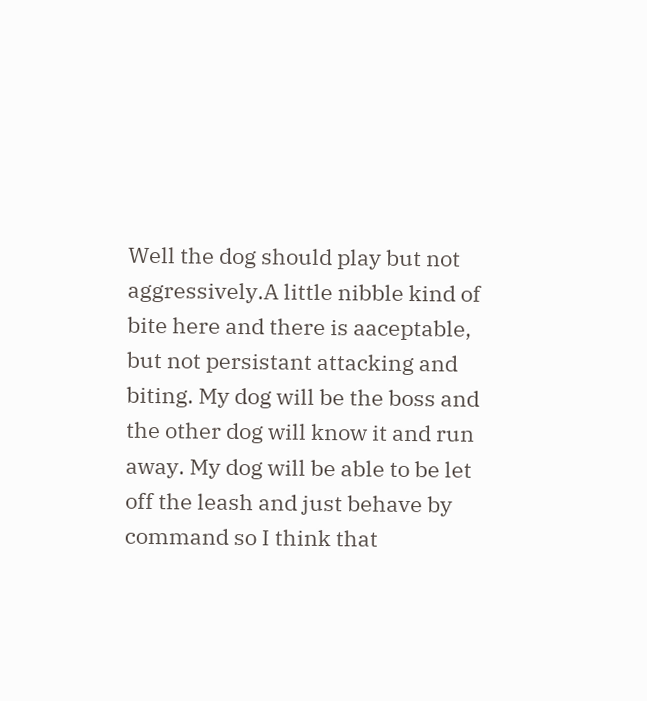Well the dog should play but not aggressively.A little nibble kind of bite here and there is aaceptable, but not persistant attacking and biting. My dog will be the boss and the other dog will know it and run away. My dog will be able to be let off the leash and just behave by command so I think that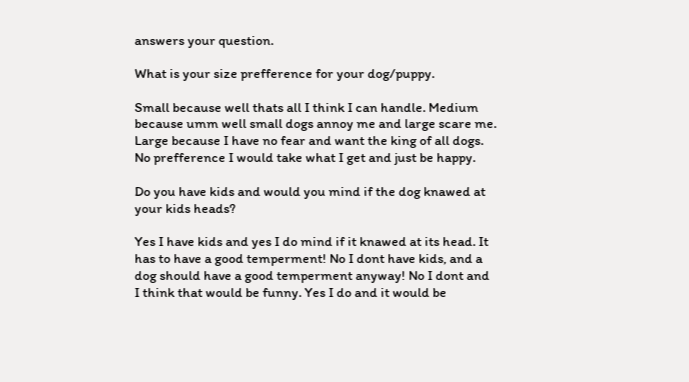answers your question.

What is your size prefference for your dog/puppy.

Small because well thats all I think I can handle. Medium because umm well small dogs annoy me and large scare me. Large because I have no fear and want the king of all dogs. No prefference I would take what I get and just be happy.

Do you have kids and would you mind if the dog knawed at your kids heads?

Yes I have kids and yes I do mind if it knawed at its head. It has to have a good temperment! No I dont have kids, and a dog should have a good temperment anyway! No I dont and I think that would be funny. Yes I do and it would be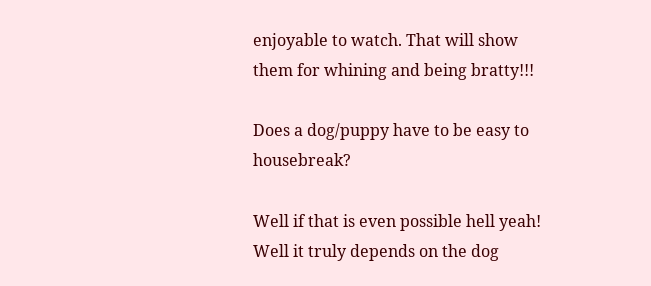enjoyable to watch. That will show them for whining and being bratty!!!

Does a dog/puppy have to be easy to housebreak?

Well if that is even possible hell yeah! Well it truly depends on the dog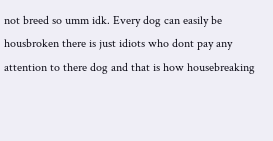not breed so umm idk. Every dog can easily be housbroken there is just idiots who dont pay any attention to there dog and that is how housebreaking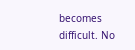becomes difficult. No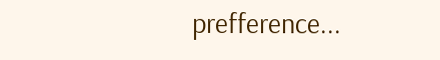prefference...